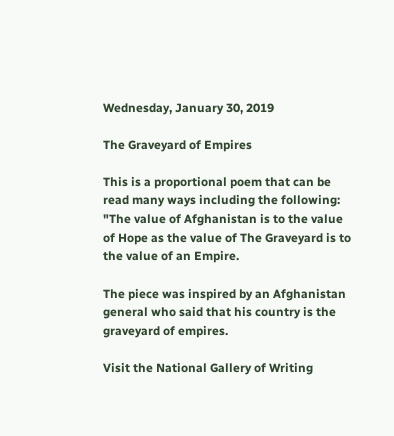Wednesday, January 30, 2019

The Graveyard of Empires

This is a proportional poem that can be read many ways including the following: "The value of Afghanistan is to the value of Hope as the value of The Graveyard is to the value of an Empire.

The piece was inspired by an Afghanistan general who said that his country is the graveyard of empires.

Visit the National Gallery of Writing